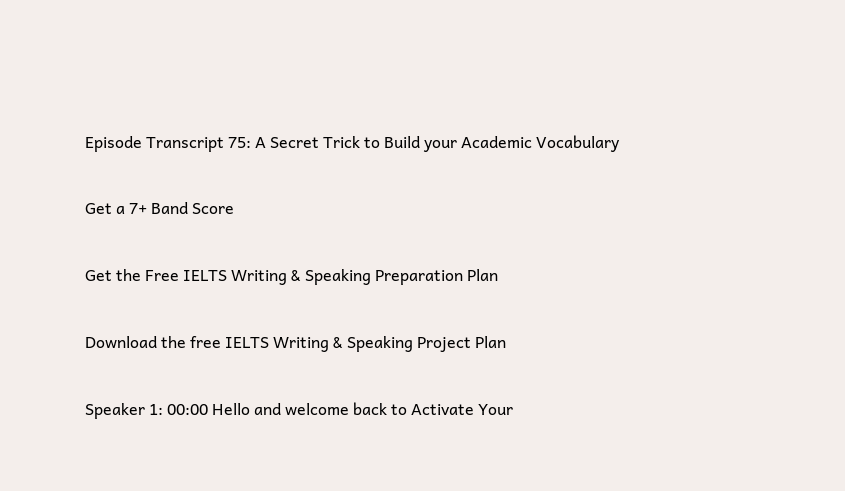Episode Transcript 75: A Secret Trick to Build your Academic Vocabulary

Get a 7+ Band Score

Get the Free IELTS Writing & Speaking Preparation Plan

Download the free IELTS Writing & Speaking Project Plan

Speaker 1: 00:00 Hello and welcome back to Activate Your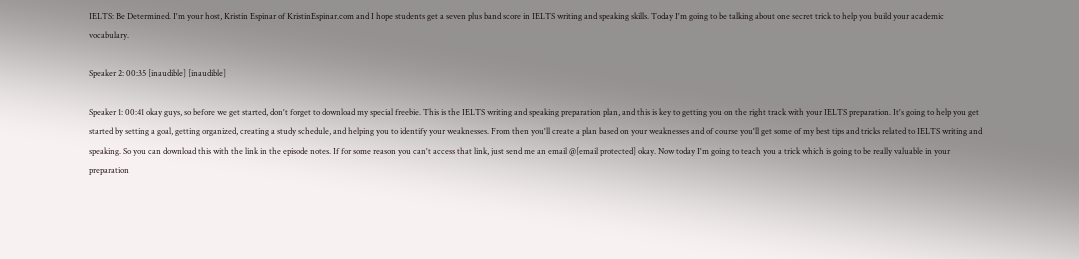IELTS: Be Determined. I'm your host, Kristin Espinar of KristinEspinar.com and I hope students get a seven plus band score in IELTS writing and speaking skills. Today I'm going to be talking about one secret trick to help you build your academic vocabulary.

Speaker 2: 00:35 [inaudible] [inaudible]

Speaker 1: 00:41 okay guys, so before we get started, don't forget to download my special freebie. This is the IELTS writing and speaking preparation plan, and this is key to getting you on the right track with your IELTS preparation. It's going to help you get started by setting a goal, getting organized, creating a study schedule, and helping you to identify your weaknesses. From then you'll create a plan based on your weaknesses and of course you'll get some of my best tips and tricks related to IELTS writing and speaking. So you can download this with the link in the episode notes. If for some reason you can't access that link, just send me an email @[email protected] okay. Now today I'm going to teach you a trick which is going to be really valuable in your preparation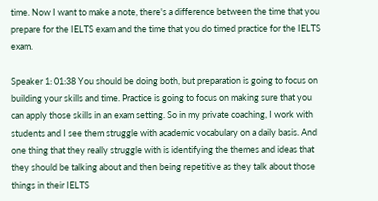time. Now I want to make a note, there's a difference between the time that you prepare for the IELTS exam and the time that you do timed practice for the IELTS exam.

Speaker 1: 01:38 You should be doing both, but preparation is going to focus on building your skills and time. Practice is going to focus on making sure that you can apply those skills in an exam setting. So in my private coaching, I work with students and I see them struggle with academic vocabulary on a daily basis. And one thing that they really struggle with is identifying the themes and ideas that they should be talking about and then being repetitive as they talk about those things in their IELTS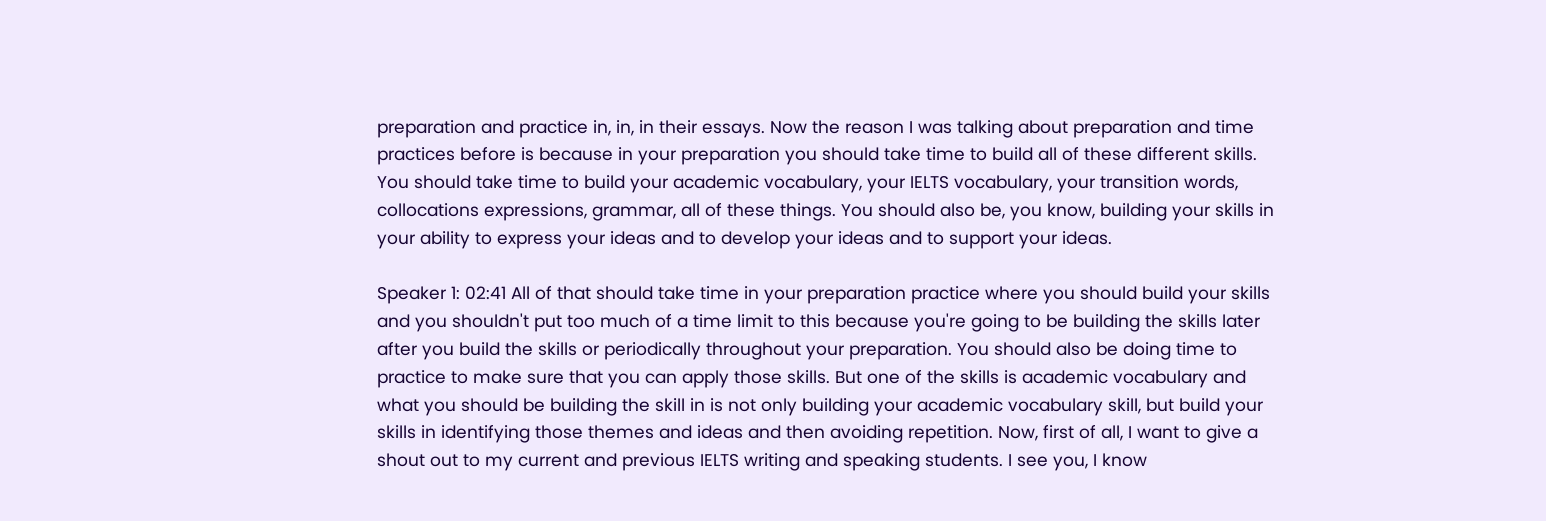preparation and practice in, in, in their essays. Now the reason I was talking about preparation and time practices before is because in your preparation you should take time to build all of these different skills. You should take time to build your academic vocabulary, your IELTS vocabulary, your transition words, collocations expressions, grammar, all of these things. You should also be, you know, building your skills in your ability to express your ideas and to develop your ideas and to support your ideas.

Speaker 1: 02:41 All of that should take time in your preparation practice where you should build your skills and you shouldn't put too much of a time limit to this because you're going to be building the skills later after you build the skills or periodically throughout your preparation. You should also be doing time to practice to make sure that you can apply those skills. But one of the skills is academic vocabulary and what you should be building the skill in is not only building your academic vocabulary skill, but build your skills in identifying those themes and ideas and then avoiding repetition. Now, first of all, I want to give a shout out to my current and previous IELTS writing and speaking students. I see you, I know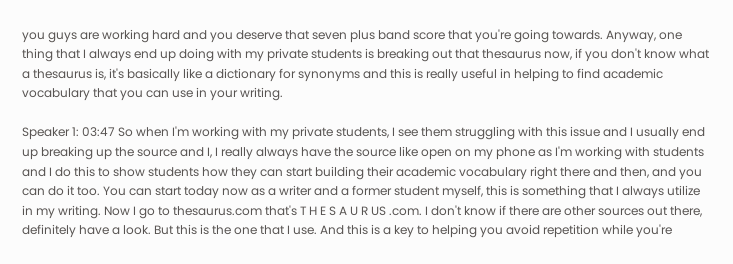you guys are working hard and you deserve that seven plus band score that you're going towards. Anyway, one thing that I always end up doing with my private students is breaking out that thesaurus now, if you don't know what a thesaurus is, it's basically like a dictionary for synonyms and this is really useful in helping to find academic vocabulary that you can use in your writing.

Speaker 1: 03:47 So when I'm working with my private students, I see them struggling with this issue and I usually end up breaking up the source and I, I really always have the source like open on my phone as I'm working with students and I do this to show students how they can start building their academic vocabulary right there and then, and you can do it too. You can start today now as a writer and a former student myself, this is something that I always utilize in my writing. Now I go to thesaurus.com that's T H E S A U R US .com. I don't know if there are other sources out there, definitely have a look. But this is the one that I use. And this is a key to helping you avoid repetition while you're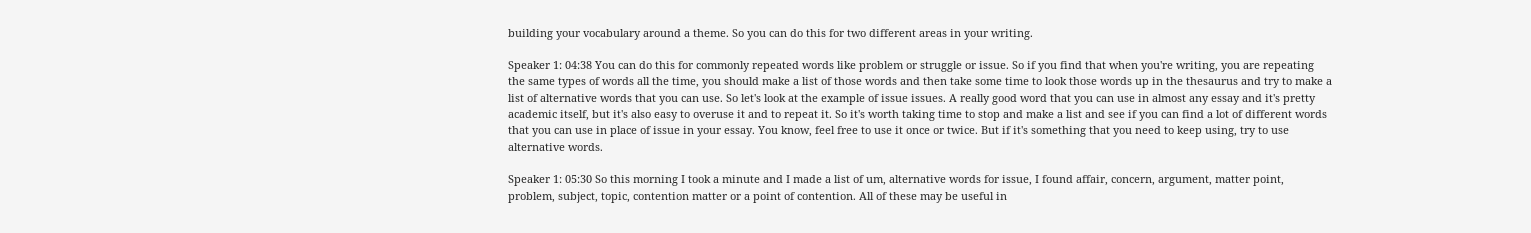building your vocabulary around a theme. So you can do this for two different areas in your writing.

Speaker 1: 04:38 You can do this for commonly repeated words like problem or struggle or issue. So if you find that when you're writing, you are repeating the same types of words all the time, you should make a list of those words and then take some time to look those words up in the thesaurus and try to make a list of alternative words that you can use. So let's look at the example of issue issues. A really good word that you can use in almost any essay and it's pretty academic itself, but it's also easy to overuse it and to repeat it. So it's worth taking time to stop and make a list and see if you can find a lot of different words that you can use in place of issue in your essay. You know, feel free to use it once or twice. But if it's something that you need to keep using, try to use alternative words.

Speaker 1: 05:30 So this morning I took a minute and I made a list of um, alternative words for issue, I found affair, concern, argument, matter point, problem, subject, topic, contention matter or a point of contention. All of these may be useful in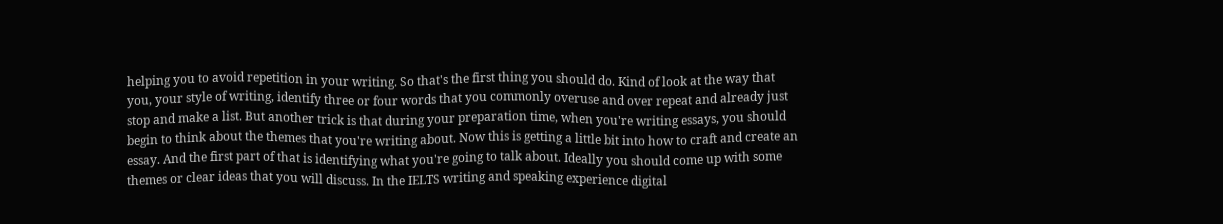helping you to avoid repetition in your writing. So that's the first thing you should do. Kind of look at the way that you, your style of writing, identify three or four words that you commonly overuse and over repeat and already just stop and make a list. But another trick is that during your preparation time, when you're writing essays, you should begin to think about the themes that you're writing about. Now this is getting a little bit into how to craft and create an essay. And the first part of that is identifying what you're going to talk about. Ideally you should come up with some themes or clear ideas that you will discuss. In the IELTS writing and speaking experience digital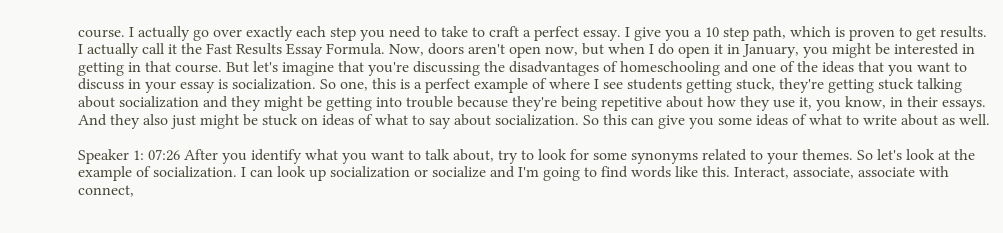course. I actually go over exactly each step you need to take to craft a perfect essay. I give you a 10 step path, which is proven to get results. I actually call it the Fast Results Essay Formula. Now, doors aren't open now, but when I do open it in January, you might be interested in getting in that course. But let's imagine that you're discussing the disadvantages of homeschooling and one of the ideas that you want to discuss in your essay is socialization. So one, this is a perfect example of where I see students getting stuck, they're getting stuck talking about socialization and they might be getting into trouble because they're being repetitive about how they use it, you know, in their essays. And they also just might be stuck on ideas of what to say about socialization. So this can give you some ideas of what to write about as well.

Speaker 1: 07:26 After you identify what you want to talk about, try to look for some synonyms related to your themes. So let's look at the example of socialization. I can look up socialization or socialize and I'm going to find words like this. Interact, associate, associate with connect,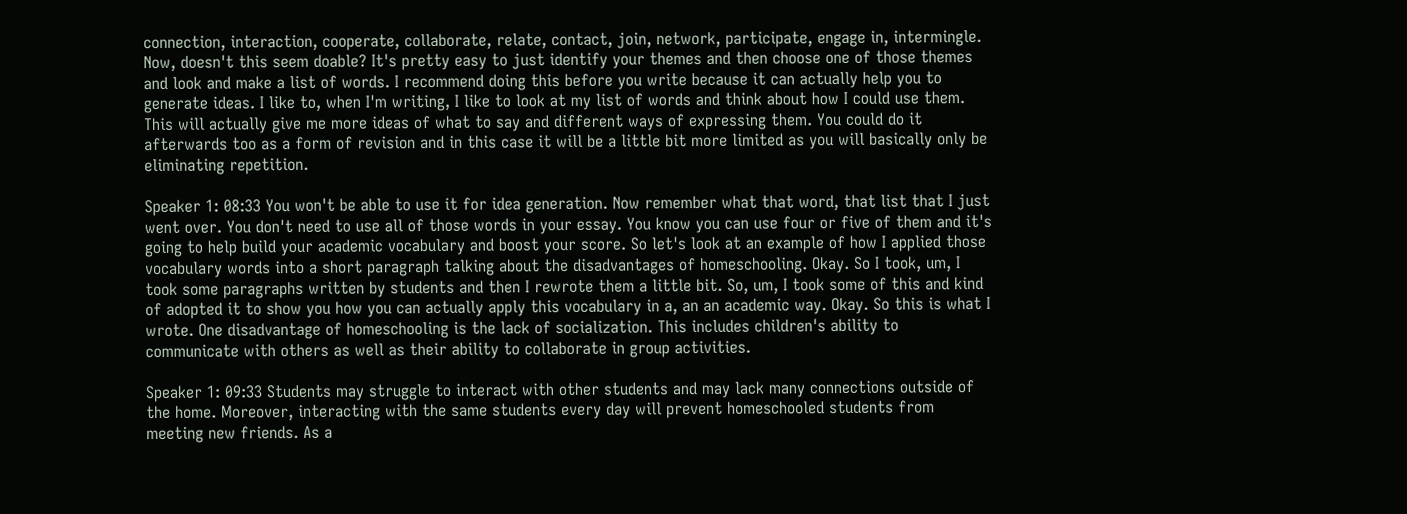connection, interaction, cooperate, collaborate, relate, contact, join, network, participate, engage in, intermingle. Now, doesn't this seem doable? It's pretty easy to just identify your themes and then choose one of those themes and look and make a list of words. I recommend doing this before you write because it can actually help you to generate ideas. I like to, when I'm writing, I like to look at my list of words and think about how I could use them. This will actually give me more ideas of what to say and different ways of expressing them. You could do it afterwards too as a form of revision and in this case it will be a little bit more limited as you will basically only be eliminating repetition.

Speaker 1: 08:33 You won't be able to use it for idea generation. Now remember what that word, that list that I just went over. You don't need to use all of those words in your essay. You know you can use four or five of them and it's going to help build your academic vocabulary and boost your score. So let's look at an example of how I applied those vocabulary words into a short paragraph talking about the disadvantages of homeschooling. Okay. So I took, um, I took some paragraphs written by students and then I rewrote them a little bit. So, um, I took some of this and kind of adopted it to show you how you can actually apply this vocabulary in a, an an academic way. Okay. So this is what I wrote. One disadvantage of homeschooling is the lack of socialization. This includes children's ability to communicate with others as well as their ability to collaborate in group activities.

Speaker 1: 09:33 Students may struggle to interact with other students and may lack many connections outside of the home. Moreover, interacting with the same students every day will prevent homeschooled students from meeting new friends. As a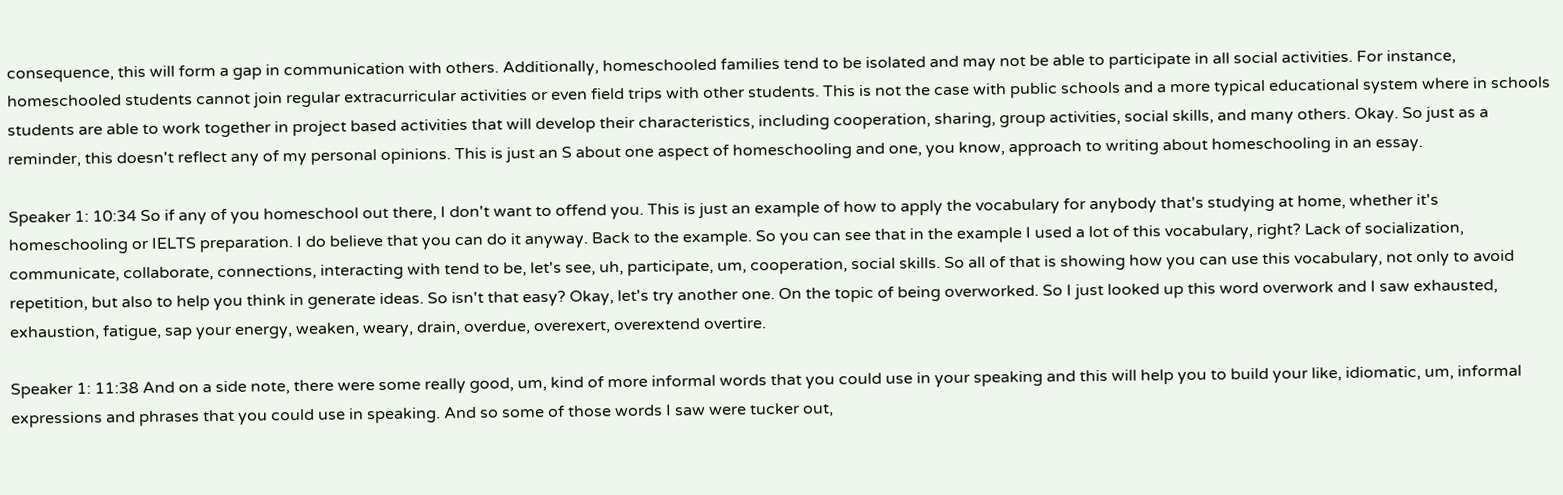consequence, this will form a gap in communication with others. Additionally, homeschooled families tend to be isolated and may not be able to participate in all social activities. For instance, homeschooled students cannot join regular extracurricular activities or even field trips with other students. This is not the case with public schools and a more typical educational system where in schools students are able to work together in project based activities that will develop their characteristics, including cooperation, sharing, group activities, social skills, and many others. Okay. So just as a reminder, this doesn't reflect any of my personal opinions. This is just an S about one aspect of homeschooling and one, you know, approach to writing about homeschooling in an essay.

Speaker 1: 10:34 So if any of you homeschool out there, I don't want to offend you. This is just an example of how to apply the vocabulary for anybody that's studying at home, whether it's homeschooling or IELTS preparation. I do believe that you can do it anyway. Back to the example. So you can see that in the example I used a lot of this vocabulary, right? Lack of socialization, communicate, collaborate, connections, interacting with tend to be, let's see, uh, participate, um, cooperation, social skills. So all of that is showing how you can use this vocabulary, not only to avoid repetition, but also to help you think in generate ideas. So isn't that easy? Okay, let's try another one. On the topic of being overworked. So I just looked up this word overwork and I saw exhausted, exhaustion, fatigue, sap your energy, weaken, weary, drain, overdue, overexert, overextend overtire.

Speaker 1: 11:38 And on a side note, there were some really good, um, kind of more informal words that you could use in your speaking and this will help you to build your like, idiomatic, um, informal expressions and phrases that you could use in speaking. And so some of those words I saw were tucker out,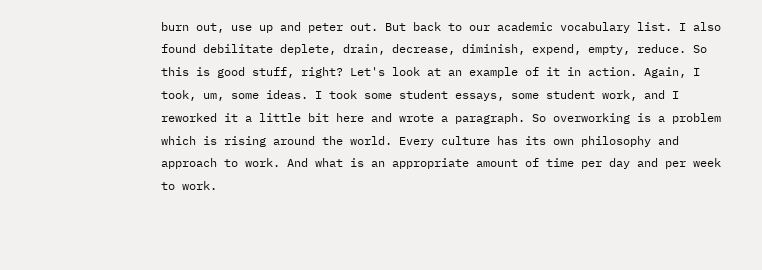burn out, use up and peter out. But back to our academic vocabulary list. I also found debilitate deplete, drain, decrease, diminish, expend, empty, reduce. So this is good stuff, right? Let's look at an example of it in action. Again, I took, um, some ideas. I took some student essays, some student work, and I reworked it a little bit here and wrote a paragraph. So overworking is a problem which is rising around the world. Every culture has its own philosophy and approach to work. And what is an appropriate amount of time per day and per week to work.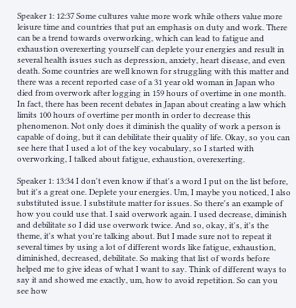Speaker 1: 12:37 Some cultures value more work while others value more leisure time and countries that put an emphasis on duty and work. There can be a trend towards overworking, which can lead to fatigue and exhaustion overexerting yourself can deplete your energies and result in several health issues such as depression, anxiety, heart disease, and even death. Some countries are well known for struggling with this matter and there was a recent reported case of a 31 year old woman in Japan who died from overwork after logging in 159 hours of overtime in one month. In fact, there has been recent debates in Japan about creating a law which limits 100 hours of overtime per month in order to decrease this phenomenon. Not only does it diminish the quality of work a person is capable of doing, but it can debilitate their quality of life. Okay, so you can see here that I used a lot of the key vocabulary, so I started with overworking, I talked about fatigue, exhaustion, overexerting.

Speaker 1: 13:34 I don't even know if that's a word I put on the list before, but it's a great one. Deplete your energies. Um, I maybe you noticed, I also substituted issue. I substitute matter for issues. So there's an example of how you could use that. I said overwork again. I used decrease, diminish and debilitate so I did use overwork twice. And so, okay, it's, it's the theme, it's what you're talking about. But I made sure not to repeat it several times by using a lot of different words like fatigue, exhaustion, diminished, decreased, debilitate. So making that list of words before helped me to give ideas of what I want to say. Think of different ways to say it and showed me exactly, um, how to avoid repetition. So can you see how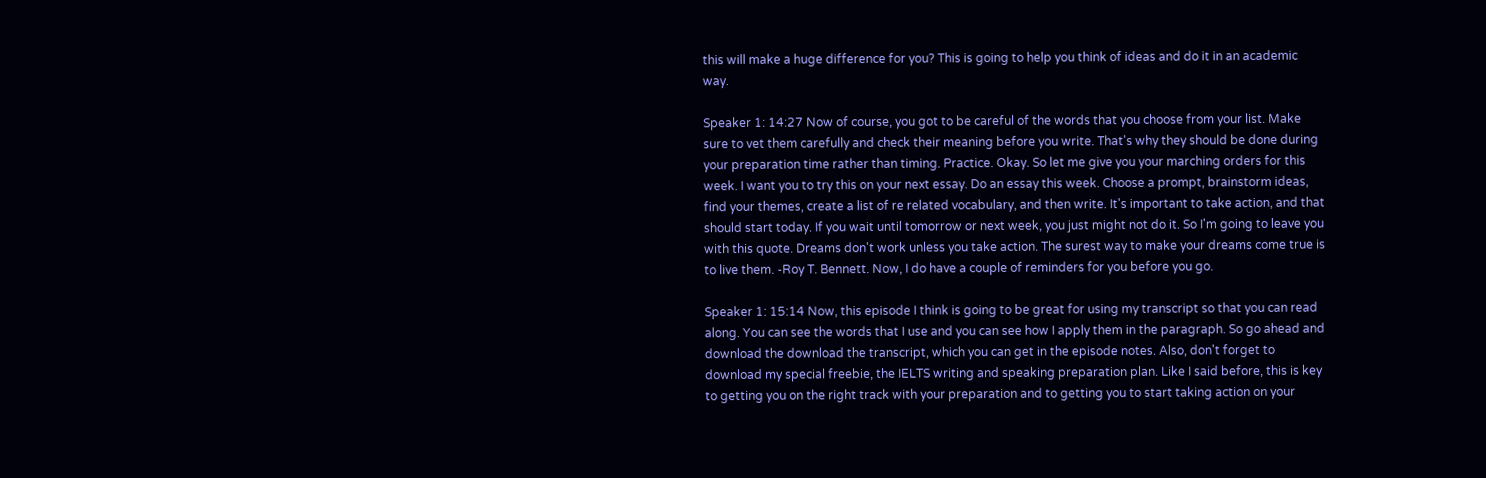this will make a huge difference for you? This is going to help you think of ideas and do it in an academic way.

Speaker 1: 14:27 Now of course, you got to be careful of the words that you choose from your list. Make sure to vet them carefully and check their meaning before you write. That's why they should be done during your preparation time rather than timing. Practice. Okay. So let me give you your marching orders for this week. I want you to try this on your next essay. Do an essay this week. Choose a prompt, brainstorm ideas, find your themes, create a list of re related vocabulary, and then write. It's important to take action, and that should start today. If you wait until tomorrow or next week, you just might not do it. So I'm going to leave you with this quote. Dreams don't work unless you take action. The surest way to make your dreams come true is to live them. -Roy T. Bennett. Now, I do have a couple of reminders for you before you go.

Speaker 1: 15:14 Now, this episode I think is going to be great for using my transcript so that you can read along. You can see the words that I use and you can see how I apply them in the paragraph. So go ahead and download the download the transcript, which you can get in the episode notes. Also, don't forget to download my special freebie, the IELTS writing and speaking preparation plan. Like I said before, this is key to getting you on the right track with your preparation and to getting you to start taking action on your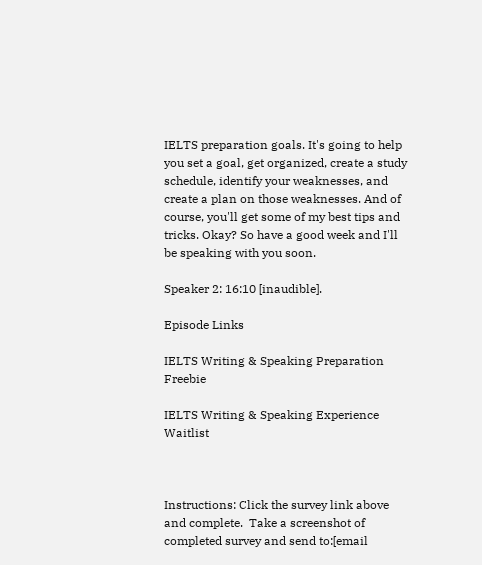IELTS preparation goals. It's going to help you set a goal, get organized, create a study schedule, identify your weaknesses, and create a plan on those weaknesses. And of course, you'll get some of my best tips and tricks. Okay? So have a good week and I'll be speaking with you soon.

Speaker 2: 16:10 [inaudible].

Episode Links

IELTS Writing & Speaking Preparation Freebie

IELTS Writing & Speaking Experience Waitlist



Instructions: Click the survey link above and complete.  Take a screenshot of completed survey and send to:[email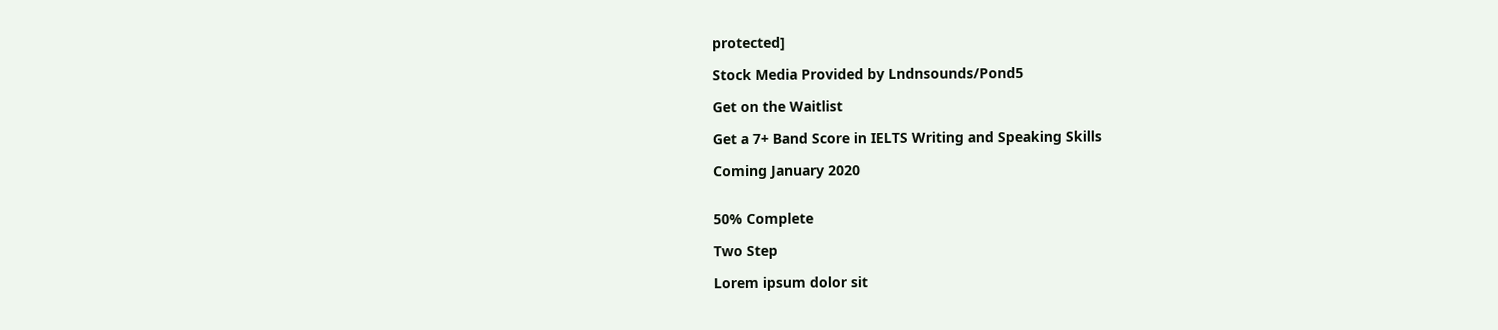protected]

Stock Media Provided by Lndnsounds/Pond5

Get on the Waitlist

Get a 7+ Band Score in IELTS Writing and Speaking Skills

Coming January 2020


50% Complete

Two Step

Lorem ipsum dolor sit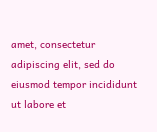amet, consectetur adipiscing elit, sed do eiusmod tempor incididunt ut labore et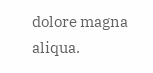dolore magna aliqua.